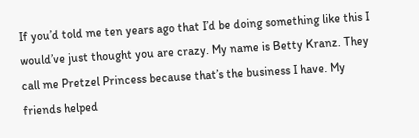If you’d told me ten years ago that I’d be doing something like this I would’ve just thought you are crazy. My name is Betty Kranz. They call me Pretzel Princess because that’s the business I have. My friends helped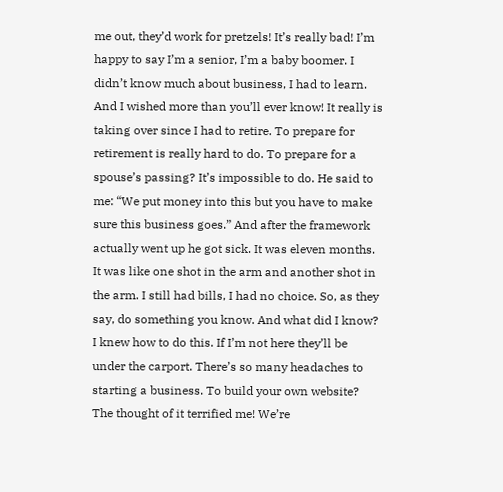me out, they’d work for pretzels! It’s really bad! I’m happy to say I’m a senior, I’m a baby boomer. I didn’t know much about business, I had to learn. And I wished more than you’ll ever know! It really is taking over since I had to retire. To prepare for retirement is really hard to do. To prepare for a spouse’s passing? It’s impossible to do. He said to me: “We put money into this but you have to make sure this business goes.” And after the framework actually went up he got sick. It was eleven months. It was like one shot in the arm and another shot in the arm. I still had bills, I had no choice. So, as they say, do something you know. And what did I know? I knew how to do this. If I’m not here they’ll be under the carport. There’s so many headaches to starting a business. To build your own website? The thought of it terrified me! We’re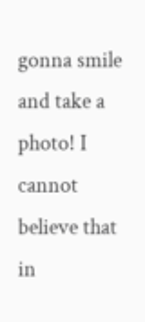gonna smile and take a photo! I cannot believe that in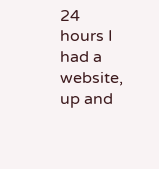24 hours I had a website, up and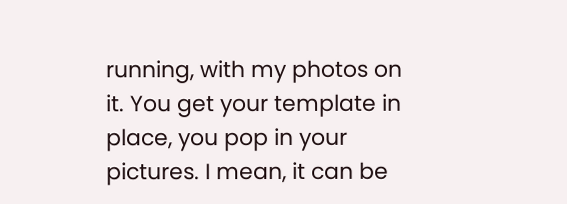running, with my photos on it. You get your template in place, you pop in your pictures. I mean, it can be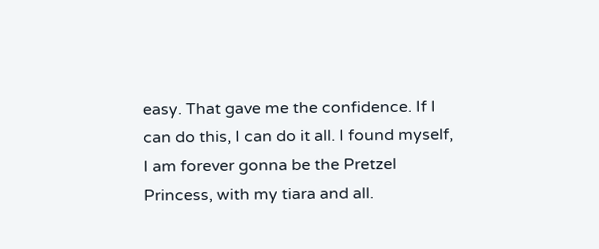easy. That gave me the confidence. If I can do this, I can do it all. I found myself, I am forever gonna be the Pretzel Princess, with my tiara and all.